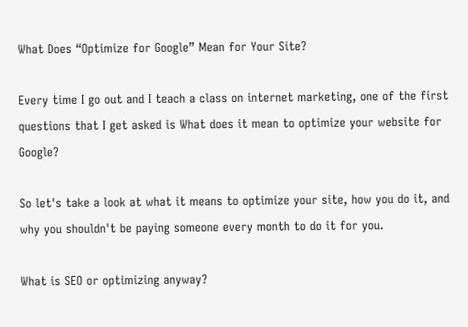What Does “Optimize for Google” Mean for Your Site?

Every time I go out and I teach a class on internet marketing, one of the first questions that I get asked is What does it mean to optimize your website for Google?

So let's take a look at what it means to optimize your site, how you do it, and why you shouldn't be paying someone every month to do it for you.

What is SEO or optimizing anyway?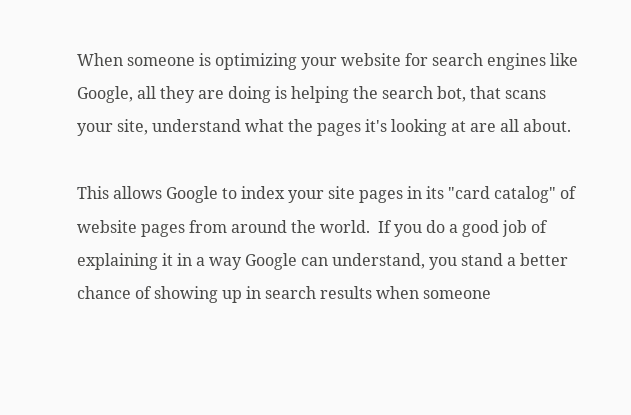When someone is optimizing your website for search engines like Google, all they are doing is helping the search bot, that scans your site, understand what the pages it's looking at are all about.

This allows Google to index your site pages in its "card catalog" of website pages from around the world.  If you do a good job of explaining it in a way Google can understand, you stand a better chance of showing up in search results when someone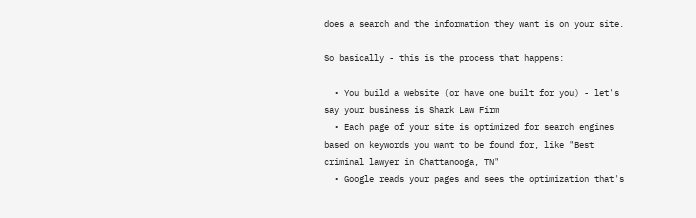does a search and the information they want is on your site.

So basically - this is the process that happens:

  • You build a website (or have one built for you) - let's say your business is Shark Law Firm
  • Each page of your site is optimized for search engines based on keywords you want to be found for, like "Best criminal lawyer in Chattanooga, TN"
  • Google reads your pages and sees the optimization that's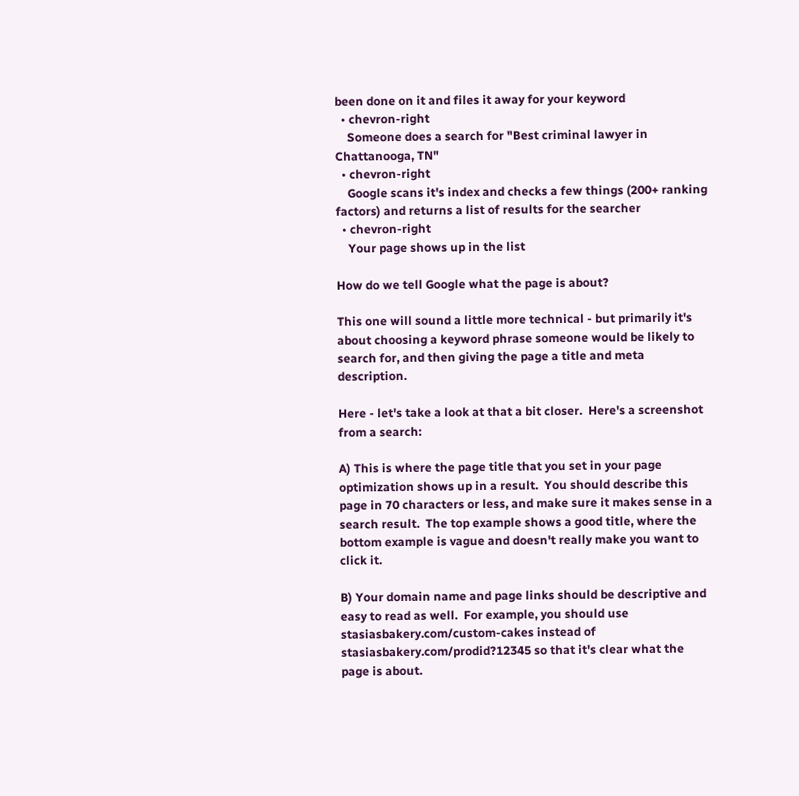been done on it and files it away for your keyword
  • chevron-right
    Someone does a search for "Best criminal lawyer in Chattanooga, TN"
  • chevron-right
    Google scans it's index and checks a few things (200+ ranking factors) and returns a list of results for the searcher
  • chevron-right
    Your page shows up in the list

How do we tell Google what the page is about?

This one will sound a little more technical - but primarily it's about choosing a keyword phrase someone would be likely to search for, and then giving the page a title and meta description.

Here - let's take a look at that a bit closer.  Here's a screenshot from a search:

A) This is where the page title that you set in your page optimization shows up in a result.  You should describe this page in 70 characters or less, and make sure it makes sense in a search result.  The top example shows a good title, where the bottom example is vague and doesn't really make you want to click it.

B) Your domain name and page links should be descriptive and easy to read as well.  For example, you should use stasiasbakery.com/custom-cakes instead of stasiasbakery.com/prodid?12345 so that it's clear what the page is about.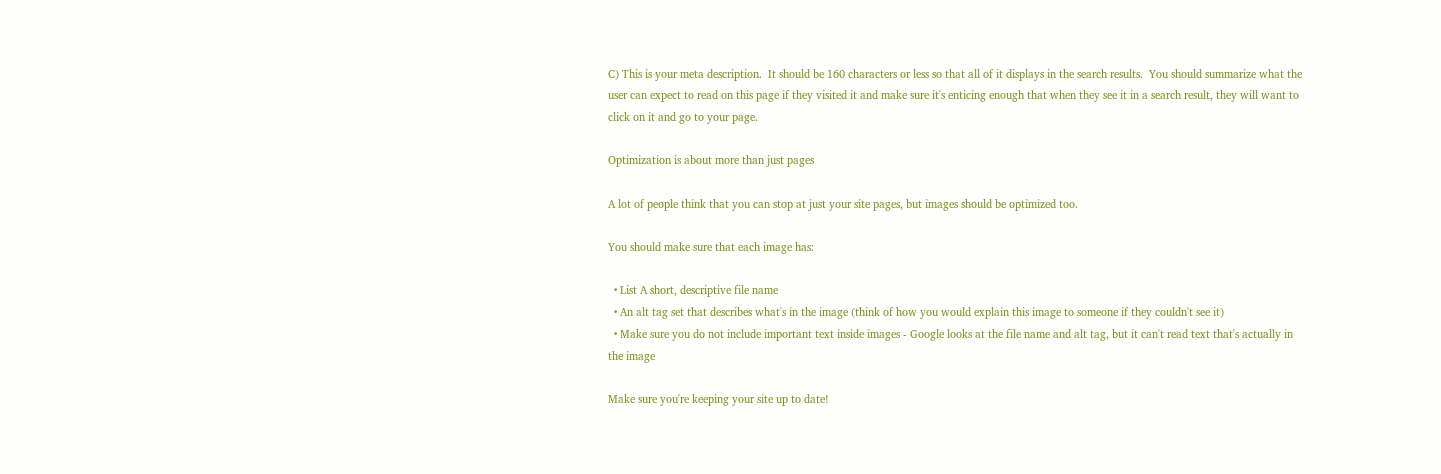C) This is your meta description.  It should be 160 characters or less so that all of it displays in the search results.  You should summarize what the user can expect to read on this page if they visited it and make sure it's enticing enough that when they see it in a search result, they will want to click on it and go to your page.

Optimization is about more than just pages

A lot of people think that you can stop at just your site pages, but images should be optimized too.

You should make sure that each image has:

  • List A short, descriptive file name
  • An alt tag set that describes what's in the image (think of how you would explain this image to someone if they couldn't see it)
  • Make sure you do not include important text inside images - Google looks at the file name and alt tag, but it can't read text that's actually in the image

Make sure you're keeping your site up to date!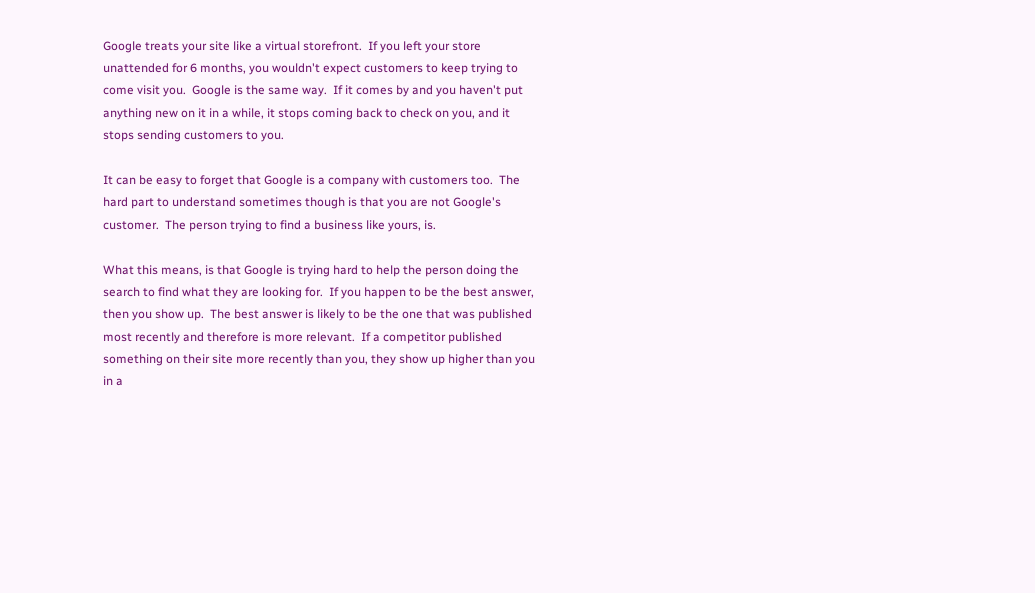Google treats your site like a virtual storefront.  If you left your store unattended for 6 months, you wouldn't expect customers to keep trying to come visit you.  Google is the same way.  If it comes by and you haven't put anything new on it in a while, it stops coming back to check on you, and it stops sending customers to you.

It can be easy to forget that Google is a company with customers too.  The hard part to understand sometimes though is that you are not Google's customer.  The person trying to find a business like yours, is.

What this means, is that Google is trying hard to help the person doing the search to find what they are looking for.  If you happen to be the best answer, then you show up.  The best answer is likely to be the one that was published most recently and therefore is more relevant.  If a competitor published something on their site more recently than you, they show up higher than you in a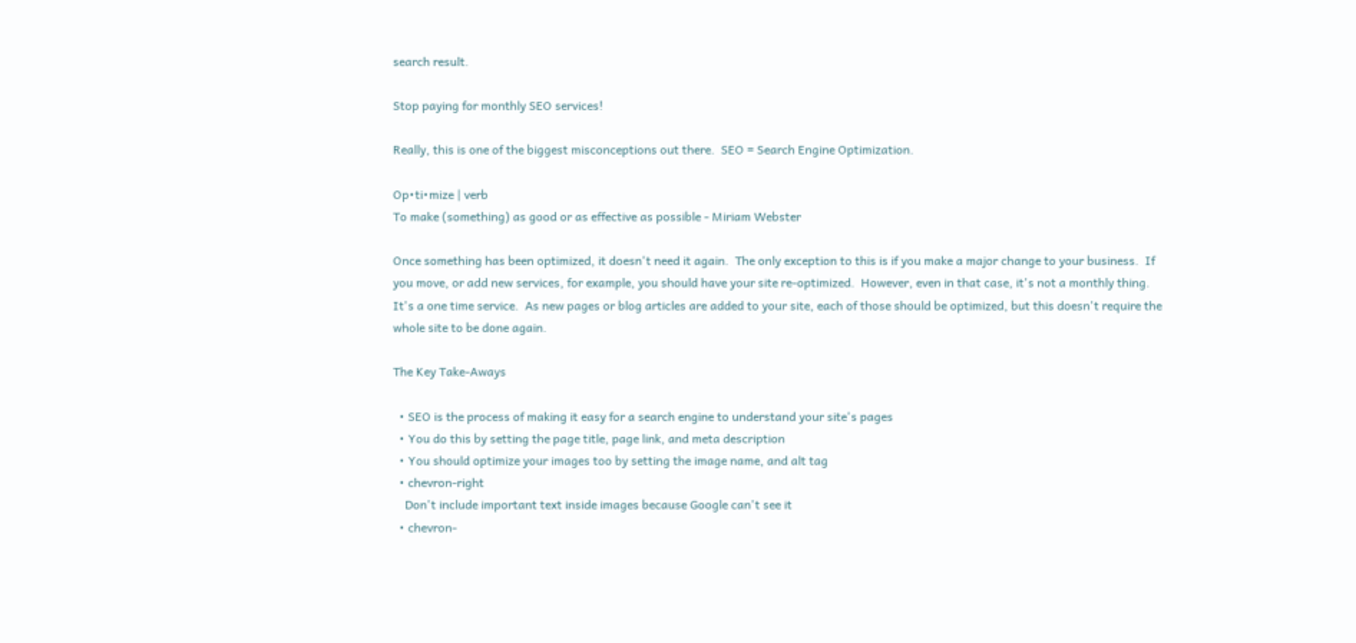search result.

Stop paying for monthly SEO services!

Really, this is one of the biggest misconceptions out there.  SEO = Search Engine Optimization.

Op•ti•mize | verb
To make (something) as good or as effective as possible - Miriam Webster

Once something has been optimized, it doesn't need it again.  The only exception to this is if you make a major change to your business.  If you move, or add new services, for example, you should have your site re-optimized.  However, even in that case, it's not a monthly thing.  It's a one time service.  As new pages or blog articles are added to your site, each of those should be optimized, but this doesn't require the whole site to be done again.

The Key Take-Aways

  • SEO is the process of making it easy for a search engine to understand your site's pages
  • You do this by setting the page title, page link, and meta description
  • You should optimize your images too by setting the image name, and alt tag
  • chevron-right
    Don't include important text inside images because Google can't see it
  • chevron-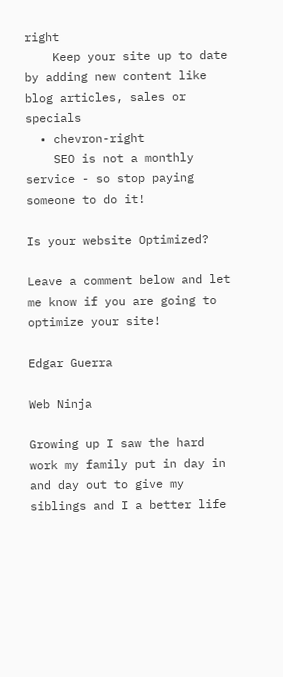right
    Keep your site up to date by adding new content like blog articles, sales or specials
  • chevron-right
    SEO is not a monthly service - so stop paying someone to do it!

Is your website Optimized?

Leave a comment below and let me know if you are going to optimize your site!

Edgar Guerra

Web Ninja

Growing up I saw the hard work my family put in day in and day out to give my siblings and I a better life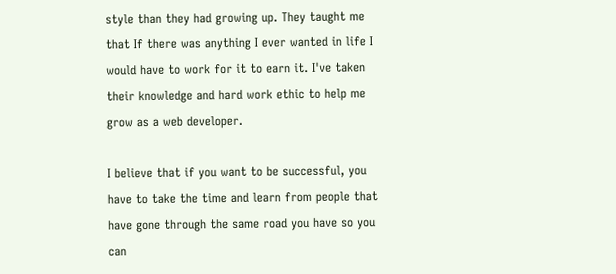style than they had growing up. They taught me that If there was anything I ever wanted in life I would have to work for it to earn it. I've taken their knowledge and hard work ethic to help me grow as a web developer.

I believe that if you want to be successful, you have to take the time and learn from people that have gone through the same road you have so you can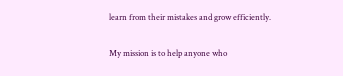learn from their mistakes and grow efficiently.

My mission is to help anyone who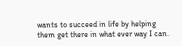wants to succeed in life by helping them get there in what ever way I can.